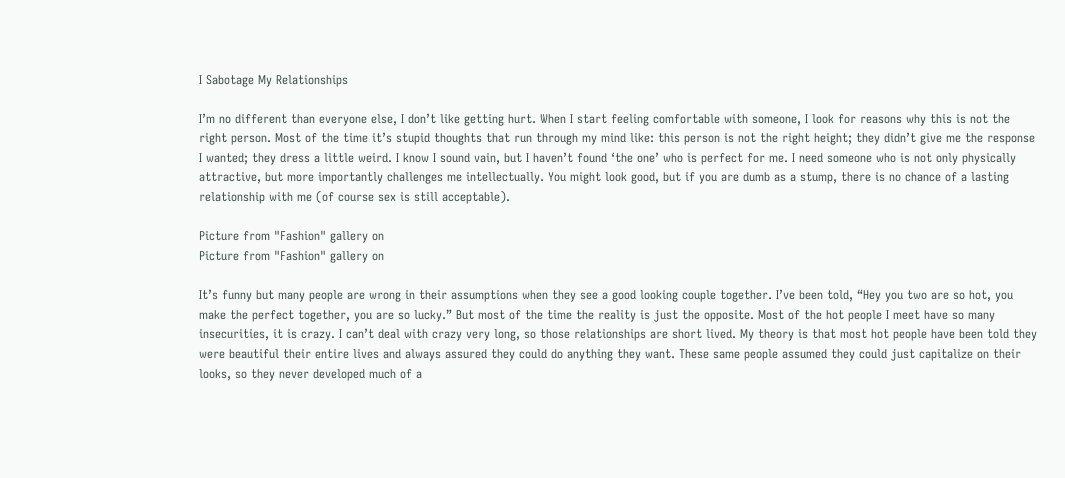I Sabotage My Relationships

I’m no different than everyone else, I don’t like getting hurt. When I start feeling comfortable with someone, I look for reasons why this is not the right person. Most of the time it’s stupid thoughts that run through my mind like: this person is not the right height; they didn’t give me the response I wanted; they dress a little weird. I know I sound vain, but I haven’t found ‘the one’ who is perfect for me. I need someone who is not only physically attractive, but more importantly challenges me intellectually. You might look good, but if you are dumb as a stump, there is no chance of a lasting relationship with me (of course sex is still acceptable).

Picture from "Fashion" gallery on
Picture from "Fashion" gallery on

It’s funny but many people are wrong in their assumptions when they see a good looking couple together. I’ve been told, “Hey you two are so hot, you make the perfect together, you are so lucky.” But most of the time the reality is just the opposite. Most of the hot people I meet have so many insecurities, it is crazy. I can’t deal with crazy very long, so those relationships are short lived. My theory is that most hot people have been told they were beautiful their entire lives and always assured they could do anything they want. These same people assumed they could just capitalize on their looks, so they never developed much of a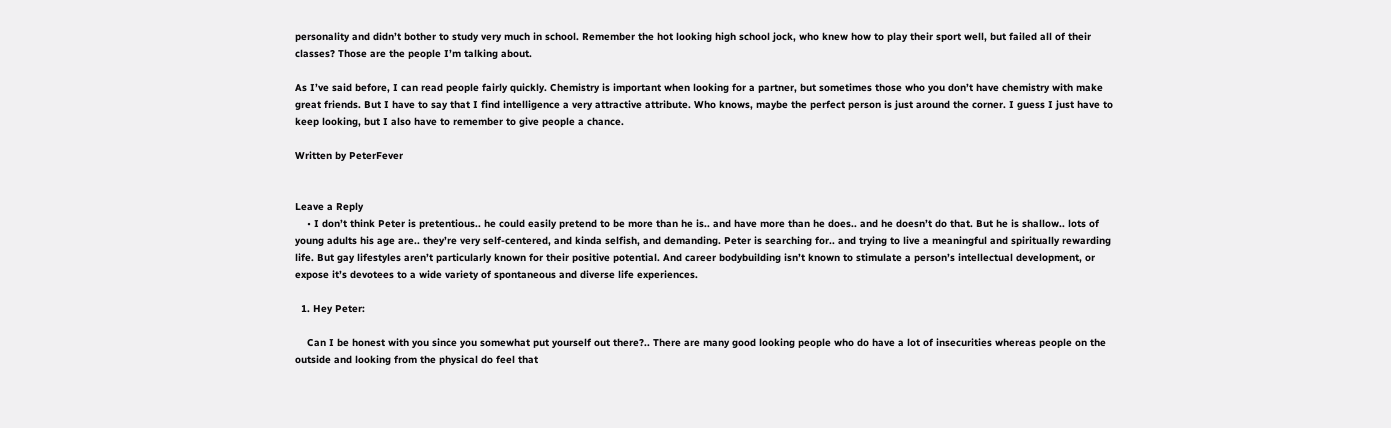personality and didn’t bother to study very much in school. Remember the hot looking high school jock, who knew how to play their sport well, but failed all of their classes? Those are the people I’m talking about.

As I’ve said before, I can read people fairly quickly. Chemistry is important when looking for a partner, but sometimes those who you don’t have chemistry with make great friends. But I have to say that I find intelligence a very attractive attribute. Who knows, maybe the perfect person is just around the corner. I guess I just have to keep looking, but I also have to remember to give people a chance.

Written by PeterFever


Leave a Reply
    • I don’t think Peter is pretentious.. he could easily pretend to be more than he is.. and have more than he does.. and he doesn’t do that. But he is shallow.. lots of young adults his age are.. they’re very self-centered, and kinda selfish, and demanding. Peter is searching for.. and trying to live a meaningful and spiritually rewarding life. But gay lifestyles aren’t particularly known for their positive potential. And career bodybuilding isn’t known to stimulate a person’s intellectual development, or expose it’s devotees to a wide variety of spontaneous and diverse life experiences.

  1. Hey Peter:

    Can I be honest with you since you somewhat put yourself out there?.. There are many good looking people who do have a lot of insecurities whereas people on the outside and looking from the physical do feel that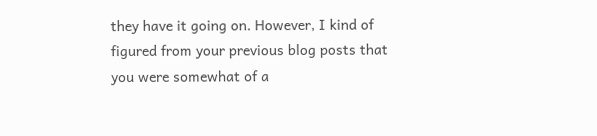they have it going on. However, I kind of figured from your previous blog posts that you were somewhat of a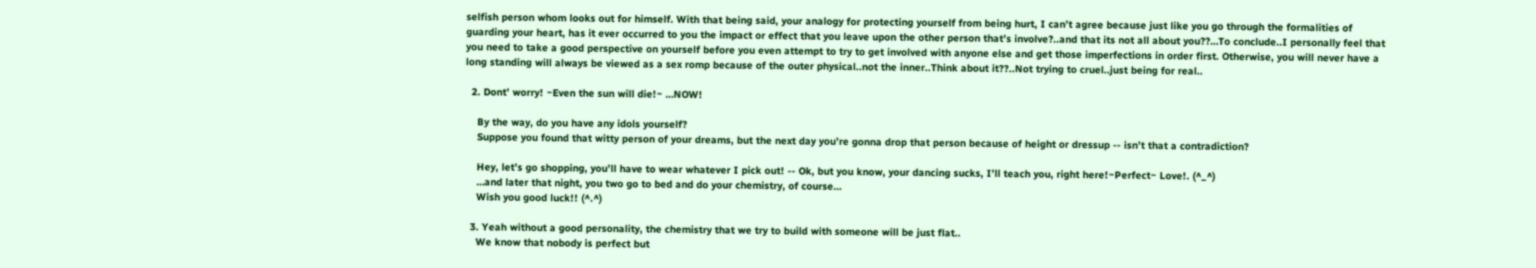selfish person whom looks out for himself. With that being said, your analogy for protecting yourself from being hurt, I can’t agree because just like you go through the formalities of guarding your heart, has it ever occurred to you the impact or effect that you leave upon the other person that’s involve?..and that its not all about you??…To conclude..I personally feel that you need to take a good perspective on yourself before you even attempt to try to get involved with anyone else and get those imperfections in order first. Otherwise, you will never have a long standing will always be viewed as a sex romp because of the outer physical..not the inner..Think about it??..Not trying to cruel..just being for real..

  2. Dont’ worry! ~Even the sun will die!~ …NOW!

    By the way, do you have any idols yourself?
    Suppose you found that witty person of your dreams, but the next day you’re gonna drop that person because of height or dressup -- isn’t that a contradiction?

    Hey, let’s go shopping, you’ll have to wear whatever I pick out! -- Ok, but you know, your dancing sucks, I’ll teach you, right here!~Perfect~ Love!. (^_^)
    …and later that night, you two go to bed and do your chemistry, of course…
    Wish you good luck!! (^.^)

  3. Yeah without a good personality, the chemistry that we try to build with someone will be just flat..
    We know that nobody is perfect but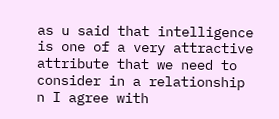as u said that intelligence is one of a very attractive attribute that we need to consider in a relationship n I agree with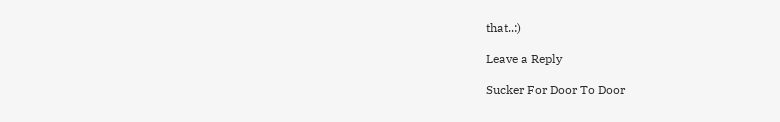that..:)

Leave a Reply

Sucker For Door To Door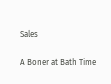Sales

A Boner at Bath Time